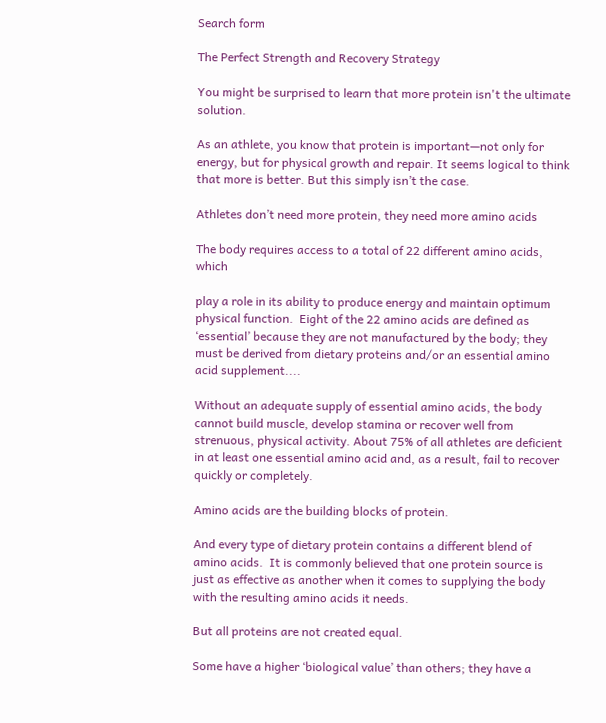Search form

The Perfect Strength and Recovery Strategy

You might be surprised to learn that more protein isn't the ultimate solution.

As an athlete, you know that protein is important—not only for energy, but for physical growth and repair. It seems logical to think that more is better. But this simply isn’t the case.

Athletes don’t need more protein, they need more amino acids

The body requires access to a total of 22 different amino acids, which

play a role in its ability to produce energy and maintain optimum physical function.  Eight of the 22 amino acids are defined as ‘essential’ because they are not manufactured by the body; they must be derived from dietary proteins and/or an essential amino acid supplement....

Without an adequate supply of essential amino acids, the body cannot build muscle, develop stamina or recover well from strenuous, physical activity. About 75% of all athletes are deficient in at least one essential amino acid and, as a result, fail to recover quickly or completely.

Amino acids are the building blocks of protein.

And every type of dietary protein contains a different blend of amino acids.  It is commonly believed that one protein source is just as effective as another when it comes to supplying the body with the resulting amino acids it needs.

But all proteins are not created equal.

Some have a higher ‘biological value’ than others; they have a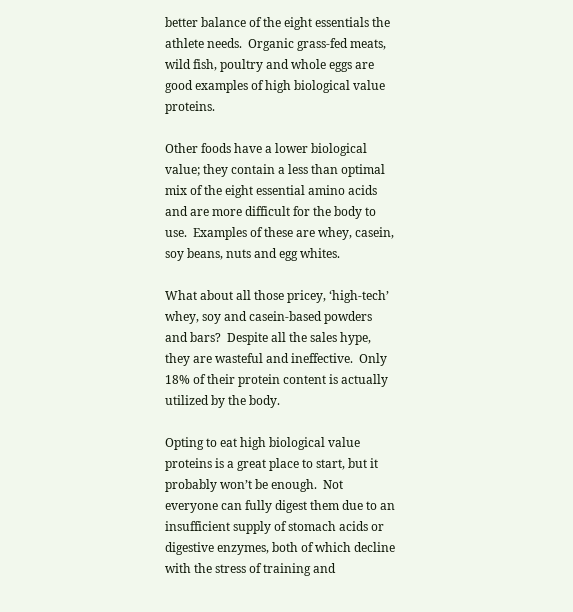better balance of the eight essentials the athlete needs.  Organic grass-fed meats, wild fish, poultry and whole eggs are good examples of high biological value proteins.

Other foods have a lower biological value; they contain a less than optimal mix of the eight essential amino acids and are more difficult for the body to use.  Examples of these are whey, casein, soy beans, nuts and egg whites.

What about all those pricey, ‘high-tech’ whey, soy and casein-based powders and bars?  Despite all the sales hype, they are wasteful and ineffective.  Only 18% of their protein content is actually utilized by the body.

Opting to eat high biological value proteins is a great place to start, but it probably won’t be enough.  Not everyone can fully digest them due to an insufficient supply of stomach acids or digestive enzymes, both of which decline with the stress of training and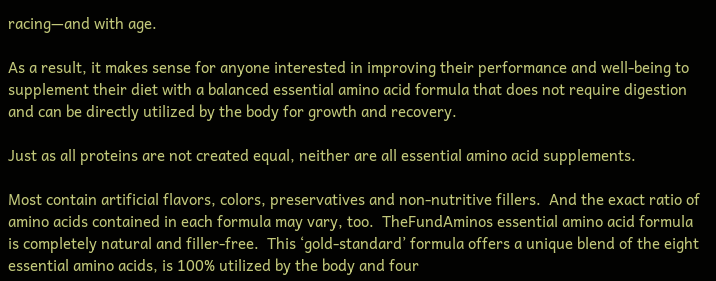racing—and with age.

As a result, it makes sense for anyone interested in improving their performance and well-being to supplement their diet with a balanced essential amino acid formula that does not require digestion and can be directly utilized by the body for growth and recovery.

Just as all proteins are not created equal, neither are all essential amino acid supplements.

Most contain artificial flavors, colors, preservatives and non-nutritive fillers.  And the exact ratio of amino acids contained in each formula may vary, too.  TheFundAminos essential amino acid formula is completely natural and filler-free.  This ‘gold-standard’ formula offers a unique blend of the eight essential amino acids, is 100% utilized by the body and four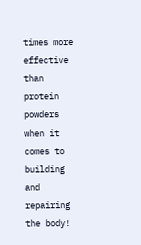times more effective than protein powders when it comes to building and repairing the body!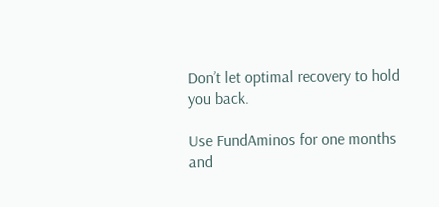Don’t let optimal recovery to hold you back.

Use FundAminos for one months and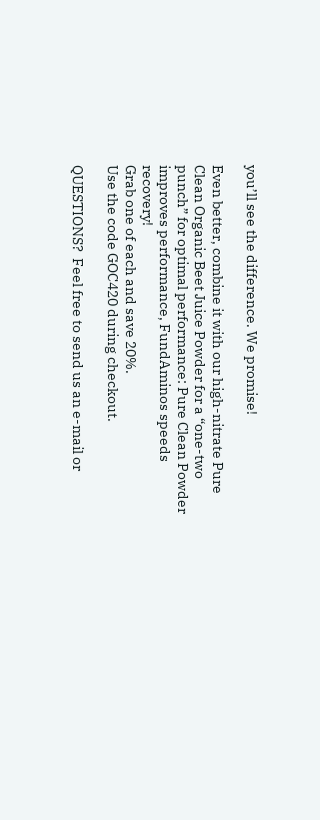you’ll see the difference. We promise!

Even better, combine it with our high-nitrate Pure Clean Organic Beet Juice Powder for a “one-two punch” for optimal performance: Pure Clean Powder improves performance, FundAminos speeds recovery!
Grab one of each and save 20%.
Use the code GOC420 during checkout.

QUESTIONS?  Feel free to send us an e-mail or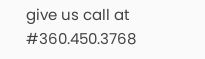give us call at #360.450.3768